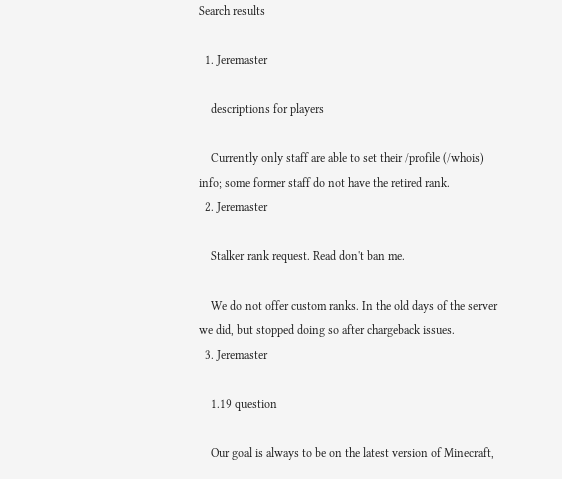Search results

  1. Jeremaster

    descriptions for players

    Currently only staff are able to set their /profile (/whois) info; some former staff do not have the retired rank.
  2. Jeremaster

    Stalker rank request. Read don't ban me.

    We do not offer custom ranks. In the old days of the server we did, but stopped doing so after chargeback issues.
  3. Jeremaster

    1.19 question

    Our goal is always to be on the latest version of Minecraft,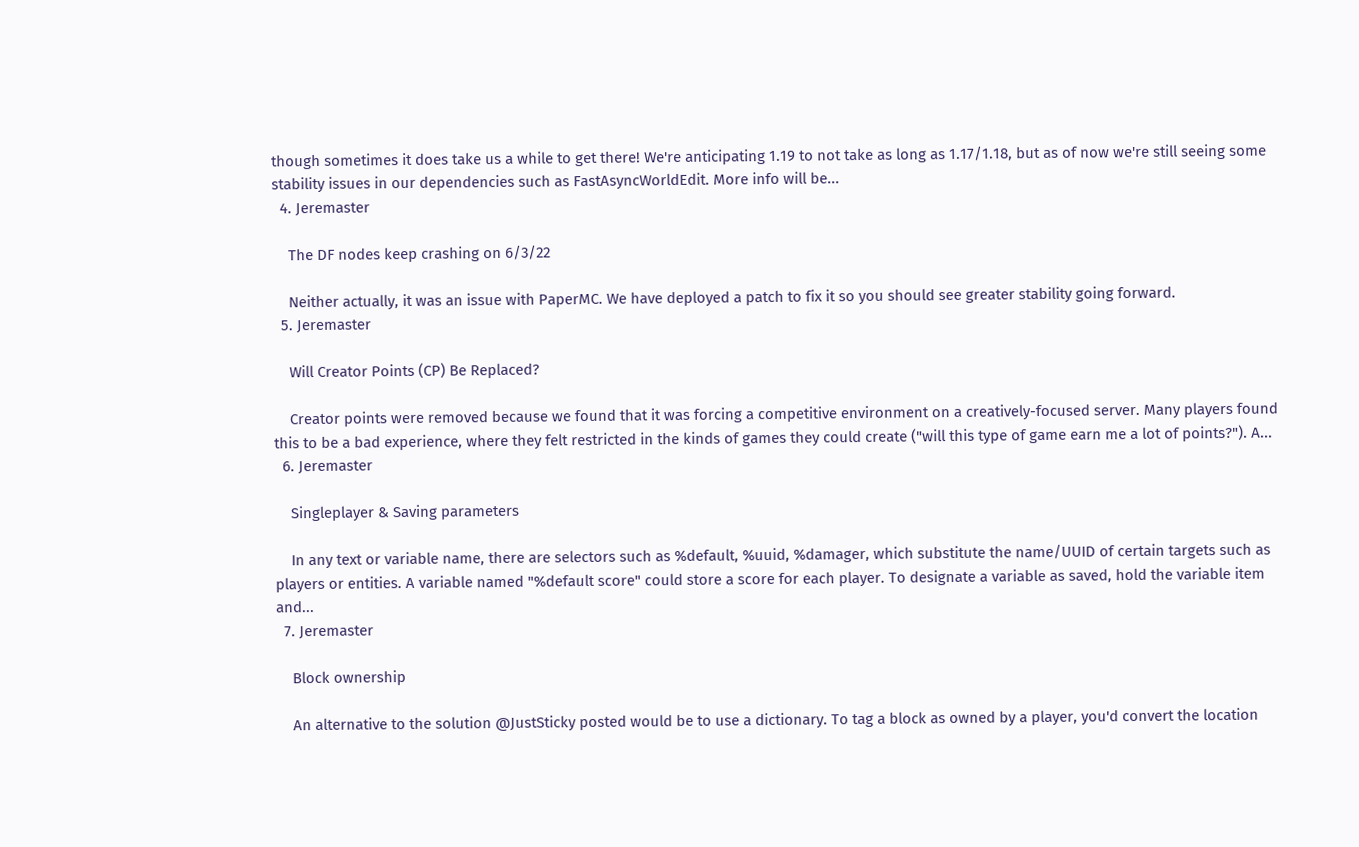though sometimes it does take us a while to get there! We're anticipating 1.19 to not take as long as 1.17/1.18, but as of now we're still seeing some stability issues in our dependencies such as FastAsyncWorldEdit. More info will be...
  4. Jeremaster

    The DF nodes keep crashing on 6/3/22

    Neither actually, it was an issue with PaperMC. We have deployed a patch to fix it so you should see greater stability going forward.
  5. Jeremaster

    Will Creator Points (CP) Be Replaced?

    Creator points were removed because we found that it was forcing a competitive environment on a creatively-focused server. Many players found this to be a bad experience, where they felt restricted in the kinds of games they could create ("will this type of game earn me a lot of points?"). A...
  6. Jeremaster

    Singleplayer & Saving parameters

    In any text or variable name, there are selectors such as %default, %uuid, %damager, which substitute the name/UUID of certain targets such as players or entities. A variable named "%default score" could store a score for each player. To designate a variable as saved, hold the variable item and...
  7. Jeremaster

    Block ownership

    An alternative to the solution @JustSticky posted would be to use a dictionary. To tag a block as owned by a player, you'd convert the location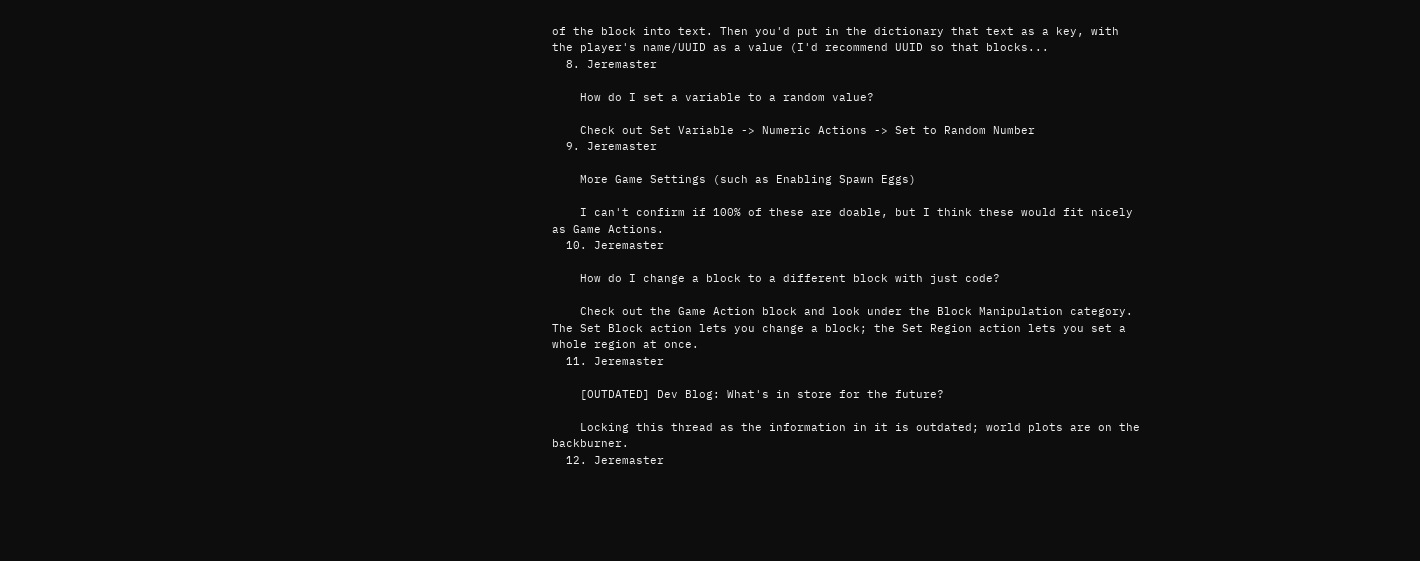of the block into text. Then you'd put in the dictionary that text as a key, with the player's name/UUID as a value (I'd recommend UUID so that blocks...
  8. Jeremaster

    How do I set a variable to a random value?

    Check out Set Variable -> Numeric Actions -> Set to Random Number
  9. Jeremaster

    More Game Settings (such as Enabling Spawn Eggs)

    I can't confirm if 100% of these are doable, but I think these would fit nicely as Game Actions.
  10. Jeremaster

    How do I change a block to a different block with just code?

    Check out the Game Action block and look under the Block Manipulation category. The Set Block action lets you change a block; the Set Region action lets you set a whole region at once.
  11. Jeremaster

    [OUTDATED] Dev Blog: What's in store for the future?

    Locking this thread as the information in it is outdated; world plots are on the backburner.
  12. Jeremaster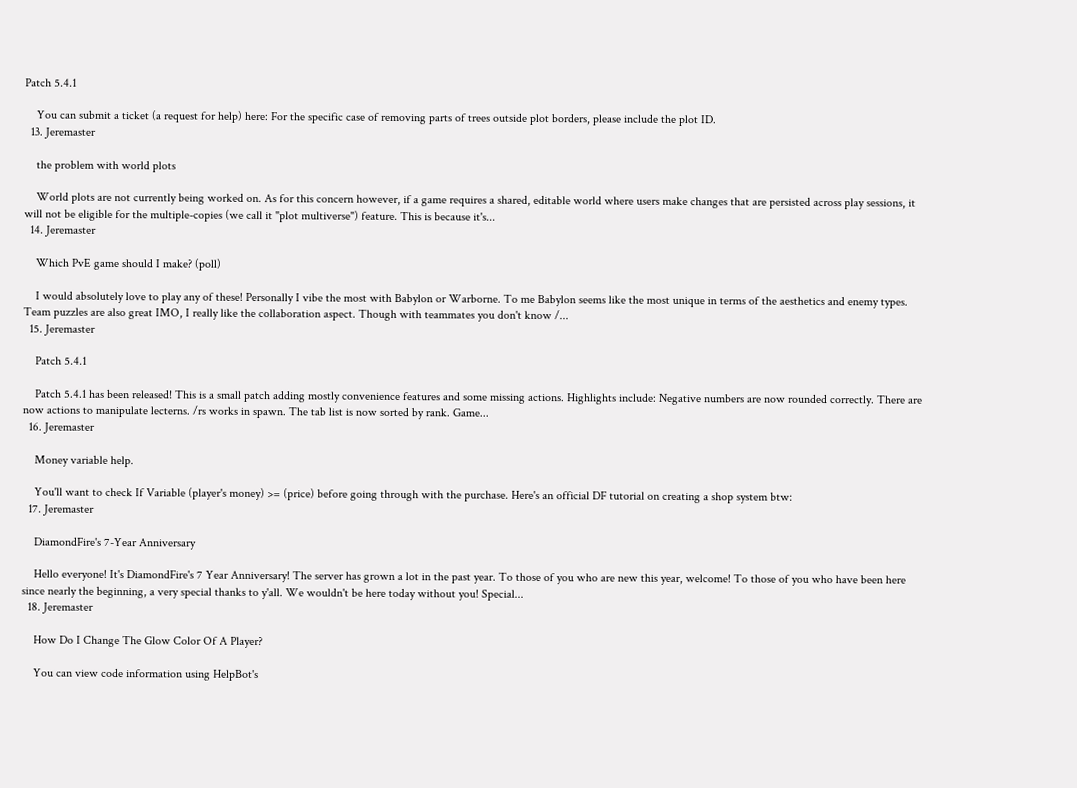Patch 5.4.1

    You can submit a ticket (a request for help) here: For the specific case of removing parts of trees outside plot borders, please include the plot ID.
  13. Jeremaster

    the problem with world plots

    World plots are not currently being worked on. As for this concern however, if a game requires a shared, editable world where users make changes that are persisted across play sessions, it will not be eligible for the multiple-copies (we call it "plot multiverse") feature. This is because it's...
  14. Jeremaster

    Which PvE game should I make? (poll)

    I would absolutely love to play any of these! Personally I vibe the most with Babylon or Warborne. To me Babylon seems like the most unique in terms of the aesthetics and enemy types. Team puzzles are also great IMO, I really like the collaboration aspect. Though with teammates you don't know /...
  15. Jeremaster

    Patch 5.4.1

    Patch 5.4.1 has been released! This is a small patch adding mostly convenience features and some missing actions. Highlights include: Negative numbers are now rounded correctly. There are now actions to manipulate lecterns. /rs works in spawn. The tab list is now sorted by rank. Game...
  16. Jeremaster

    Money variable help.

    You'll want to check If Variable (player's money) >= (price) before going through with the purchase. Here's an official DF tutorial on creating a shop system btw:
  17. Jeremaster

    DiamondFire's 7-Year Anniversary

    Hello everyone! It's DiamondFire's 7 Year Anniversary! The server has grown a lot in the past year. To those of you who are new this year, welcome! To those of you who have been here since nearly the beginning, a very special thanks to y'all. We wouldn't be here today without you! Special...
  18. Jeremaster

    How Do I Change The Glow Color Of A Player?

    You can view code information using HelpBot's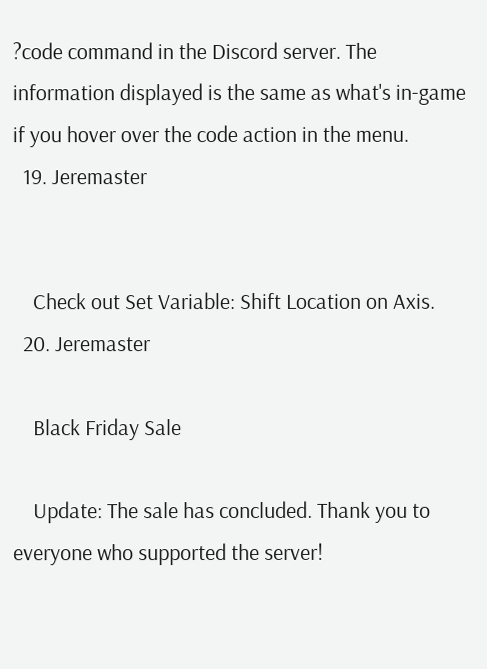?code command in the Discord server. The information displayed is the same as what's in-game if you hover over the code action in the menu.
  19. Jeremaster


    Check out Set Variable: Shift Location on Axis.
  20. Jeremaster

    Black Friday Sale

    Update: The sale has concluded. Thank you to everyone who supported the server!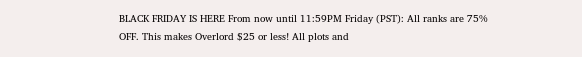BLACK FRIDAY IS HERE From now until 11:59PM Friday (PST): All ranks are 75% OFF. This makes Overlord $25 or less! All plots and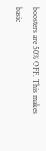boosters are 50% OFF. This makes basic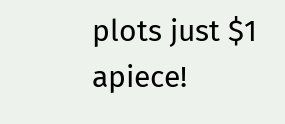plots just $1 apiece!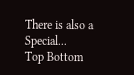There is also a Special...
Top Bottom